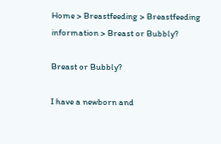Home > Breastfeeding > Breastfeeding information > Breast or Bubbly?

Breast or Bubbly?

I have a newborn and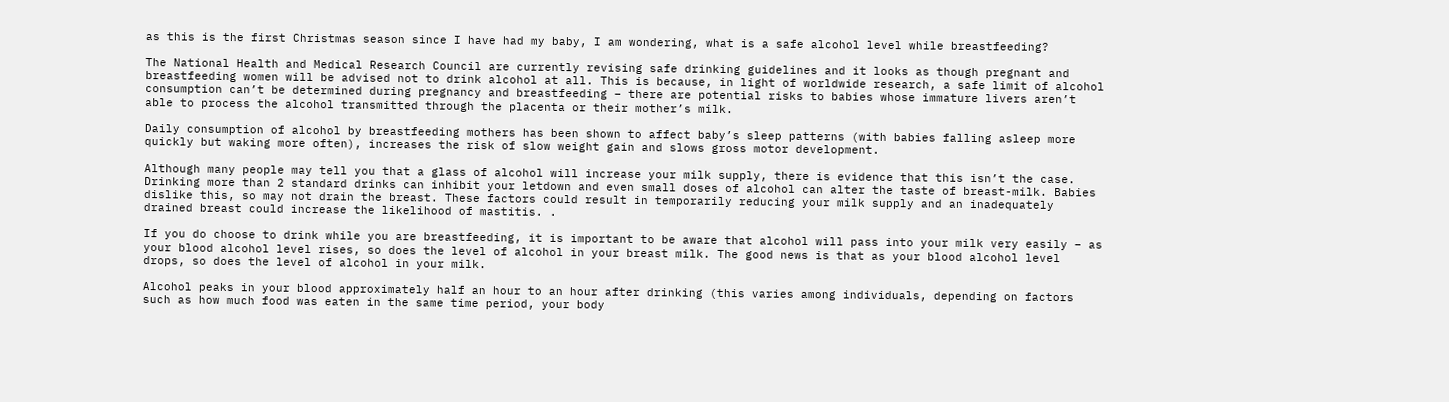as this is the first Christmas season since I have had my baby, I am wondering, what is a safe alcohol level while breastfeeding?

The National Health and Medical Research Council are currently revising safe drinking guidelines and it looks as though pregnant and breastfeeding women will be advised not to drink alcohol at all. This is because, in light of worldwide research, a safe limit of alcohol consumption can’t be determined during pregnancy and breastfeeding – there are potential risks to babies whose immature livers aren’t able to process the alcohol transmitted through the placenta or their mother’s milk.

Daily consumption of alcohol by breastfeeding mothers has been shown to affect baby’s sleep patterns (with babies falling asleep more quickly but waking more often), increases the risk of slow weight gain and slows gross motor development.

Although many people may tell you that a glass of alcohol will increase your milk supply, there is evidence that this isn’t the case. Drinking more than 2 standard drinks can inhibit your letdown and even small doses of alcohol can alter the taste of breast-milk. Babies dislike this, so may not drain the breast. These factors could result in temporarily reducing your milk supply and an inadequately drained breast could increase the likelihood of mastitis. .

If you do choose to drink while you are breastfeeding, it is important to be aware that alcohol will pass into your milk very easily – as your blood alcohol level rises, so does the level of alcohol in your breast milk. The good news is that as your blood alcohol level drops, so does the level of alcohol in your milk.

Alcohol peaks in your blood approximately half an hour to an hour after drinking (this varies among individuals, depending on factors such as how much food was eaten in the same time period, your body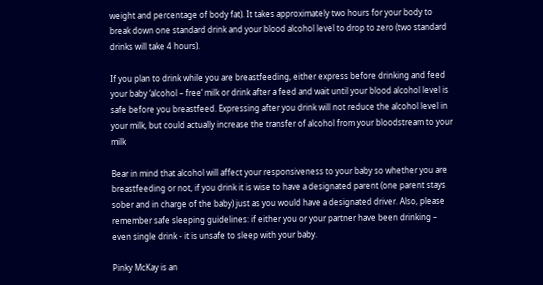weight and percentage of body fat). It takes approximately two hours for your body to break down one standard drink and your blood alcohol level to drop to zero (two standard drinks will take 4 hours).

If you plan to drink while you are breastfeeding, either express before drinking and feed your baby ‘alcohol – free’ milk or drink after a feed and wait until your blood alcohol level is safe before you breastfeed. Expressing after you drink will not reduce the alcohol level in your milk, but could actually increase the transfer of alcohol from your bloodstream to your milk

Bear in mind that alcohol will affect your responsiveness to your baby so whether you are breastfeeding or not, if you drink it is wise to have a designated parent (one parent stays sober and in charge of the baby) just as you would have a designated driver. Also, please remember safe sleeping guidelines: if either you or your partner have been drinking – even single drink - it is unsafe to sleep with your baby.

Pinky McKay is an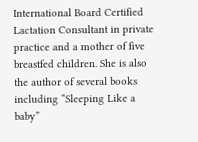International Board Certified Lactation Consultant in private practice and a mother of five breastfed children. She is also the author of several books including “Sleeping Like a baby”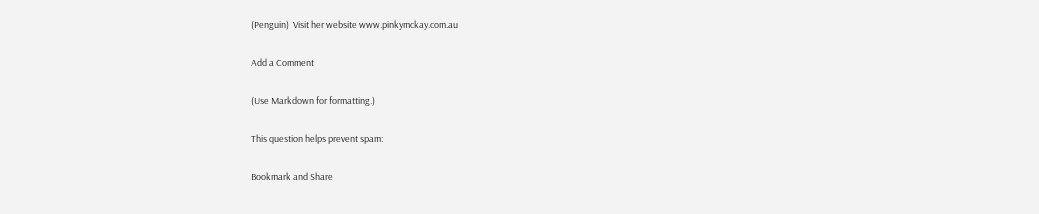(Penguin)  Visit her website www.pinkymckay.com.au

Add a Comment

(Use Markdown for formatting.)

This question helps prevent spam:

Bookmark and Share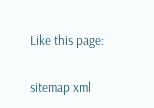Like this page:

sitemap xml